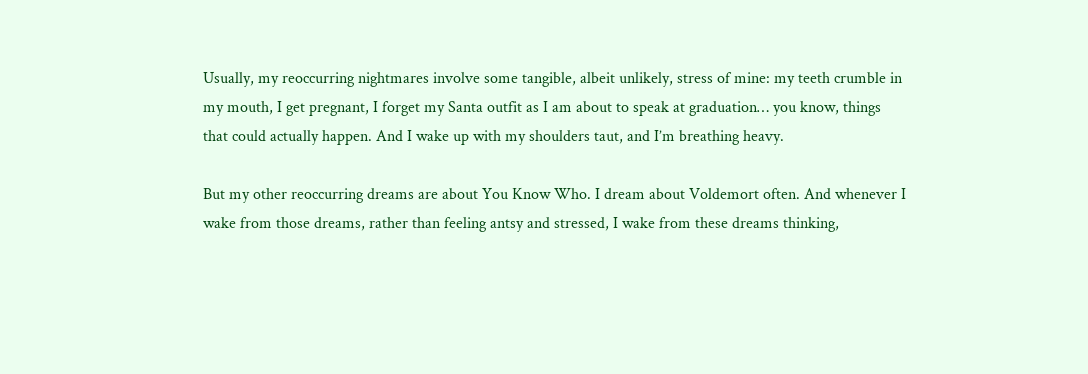Usually, my reoccurring nightmares involve some tangible, albeit unlikely, stress of mine: my teeth crumble in my mouth, I get pregnant, I forget my Santa outfit as I am about to speak at graduation… you know, things that could actually happen. And I wake up with my shoulders taut, and I’m breathing heavy.

But my other reoccurring dreams are about You Know Who. I dream about Voldemort often. And whenever I wake from those dreams, rather than feeling antsy and stressed, I wake from these dreams thinking,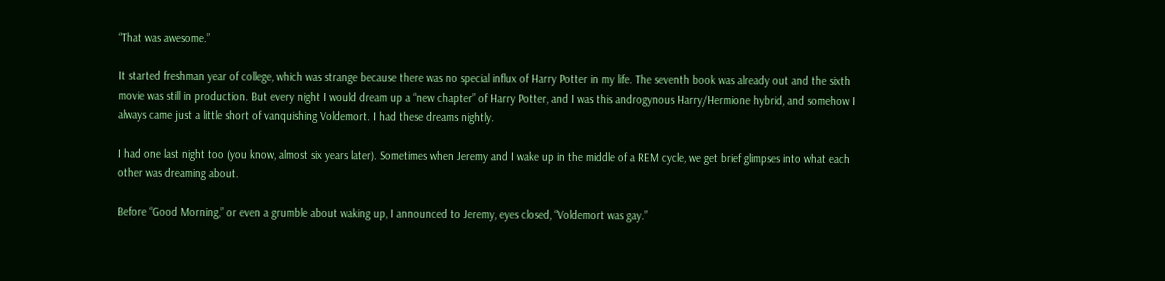“That was awesome.”

It started freshman year of college, which was strange because there was no special influx of Harry Potter in my life. The seventh book was already out and the sixth movie was still in production. But every night I would dream up a “new chapter” of Harry Potter, and I was this androgynous Harry/Hermione hybrid, and somehow I always came just a little short of vanquishing Voldemort. I had these dreams nightly.

I had one last night too (you know, almost six years later). Sometimes when Jeremy and I wake up in the middle of a REM cycle, we get brief glimpses into what each other was dreaming about.

Before “Good Morning,” or even a grumble about waking up, I announced to Jeremy, eyes closed, “Voldemort was gay.”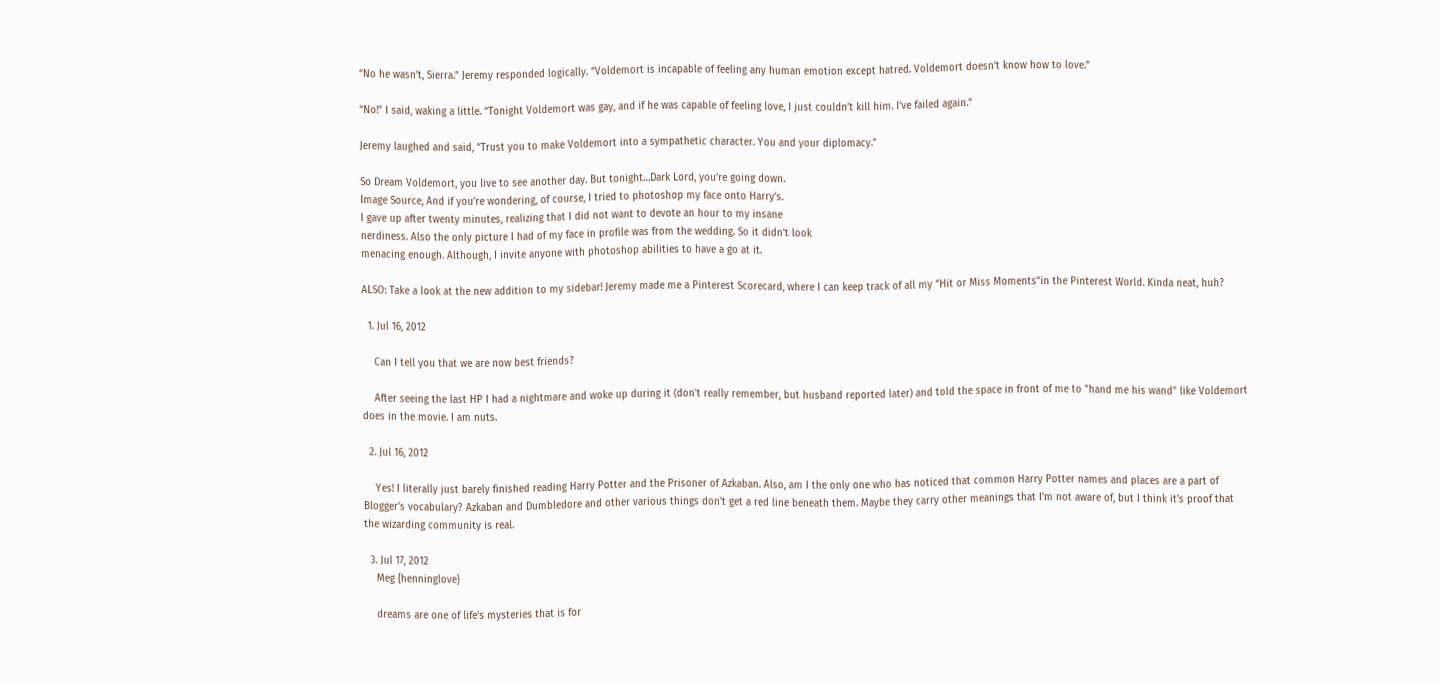“No he wasn’t, Sierra.” Jeremy responded logically. “Voldemort is incapable of feeling any human emotion except hatred. Voldemort doesn’t know how to love.”

“No!” I said, waking a little. “Tonight Voldemort was gay, and if he was capable of feeling love, I just couldn’t kill him. I’ve failed again.”

Jeremy laughed and said, “Trust you to make Voldemort into a sympathetic character. You and your diplomacy.”

So Dream Voldemort, you live to see another day. But tonight…Dark Lord, you’re going down.
Image Source, And if you’re wondering, of course, I tried to photoshop my face onto Harry’s.
I gave up after twenty minutes, realizing that I did not want to devote an hour to my insane
nerdiness. Also the only picture I had of my face in profile was from the wedding. So it didn’t look
menacing enough. Although, I invite anyone with photoshop abilities to have a go at it.

ALSO: Take a look at the new addition to my sidebar! Jeremy made me a Pinterest Scorecard, where I can keep track of all my “Hit or Miss Moments”in the Pinterest World. Kinda neat, huh?

  1. Jul 16, 2012

    Can I tell you that we are now best friends?

    After seeing the last HP I had a nightmare and woke up during it (don't really remember, but husband reported later) and told the space in front of me to "hand me his wand" like Voldemort does in the movie. I am nuts.

  2. Jul 16, 2012

    Yes! I literally just barely finished reading Harry Potter and the Prisoner of Azkaban. Also, am I the only one who has noticed that common Harry Potter names and places are a part of Blogger's vocabulary? Azkaban and Dumbledore and other various things don't get a red line beneath them. Maybe they carry other meanings that I'm not aware of, but I think it's proof that the wizarding community is real.

  3. Jul 17, 2012
    Meg {henninglove}

    dreams are one of life's mysteries that is for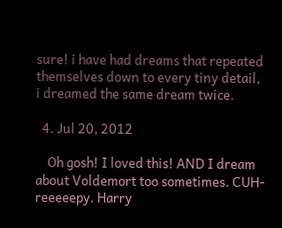sure! i have had dreams that repeated themselves down to every tiny detail, i dreamed the same dream twice.

  4. Jul 20, 2012

    Oh gosh! I loved this! AND I dream about Voldemort too sometimes. CUH-reeeeepy. Harry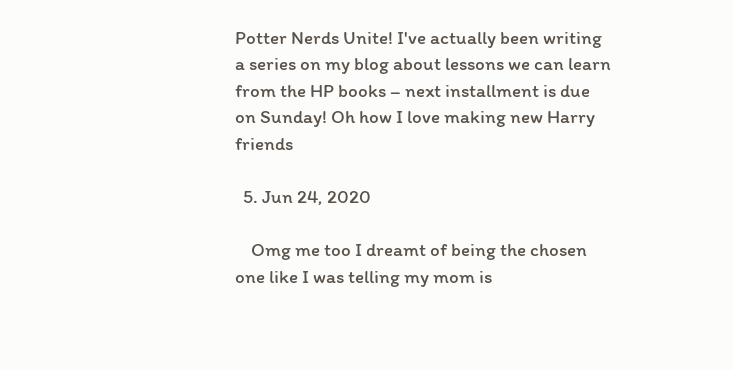Potter Nerds Unite! I've actually been writing a series on my blog about lessons we can learn from the HP books – next installment is due on Sunday! Oh how I love making new Harry friends

  5. Jun 24, 2020

    Omg me too I dreamt of being the chosen one like I was telling my mom is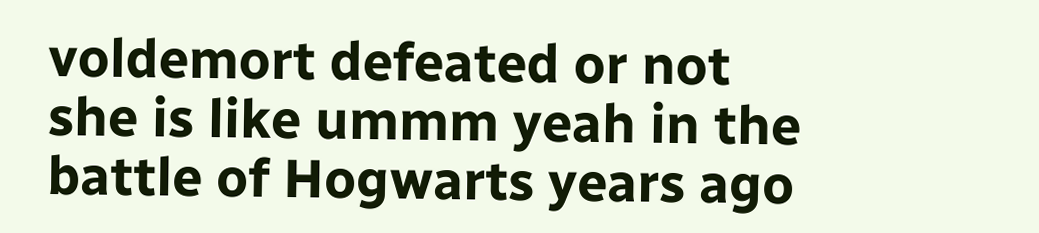voldemort defeated or not she is like ummm yeah in the battle of Hogwarts years ago